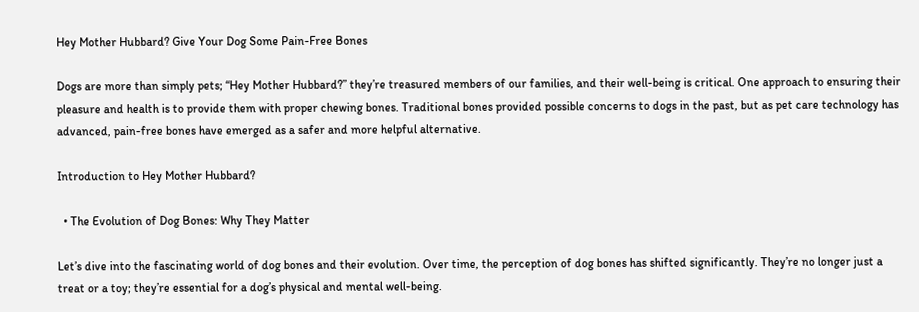Hey Mother Hubbard? Give Your Dog Some Pain-Free Bones

Dogs are more than simply pets; “Hey Mother Hubbard?” they’re treasured members of our families, and their well-being is critical. One approach to ensuring their pleasure and health is to provide them with proper chewing bones. Traditional bones provided possible concerns to dogs in the past, but as pet care technology has advanced, pain-free bones have emerged as a safer and more helpful alternative.

Introduction to Hey Mother Hubbard?

  • The Evolution of Dog Bones: Why They Matter

Let’s dive into the fascinating world of dog bones and their evolution. Over time, the perception of dog bones has shifted significantly. They’re no longer just a treat or a toy; they’re essential for a dog’s physical and mental well-being.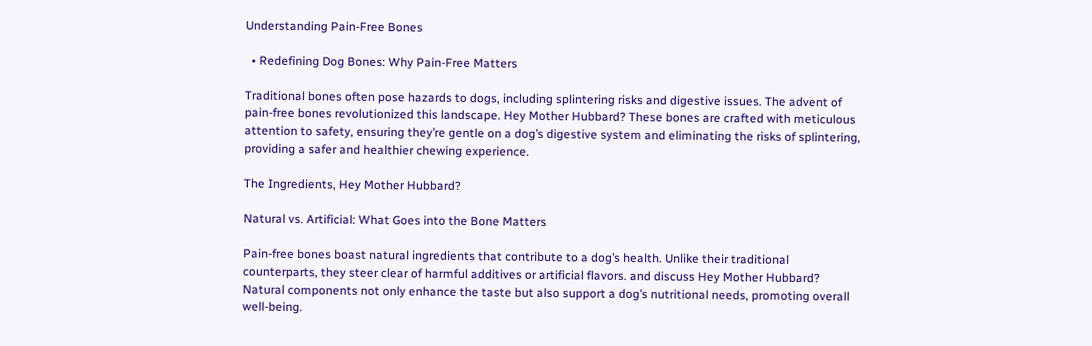Understanding Pain-Free Bones

  • Redefining Dog Bones: Why Pain-Free Matters

Traditional bones often pose hazards to dogs, including splintering risks and digestive issues. The advent of pain-free bones revolutionized this landscape. Hey Mother Hubbard? These bones are crafted with meticulous attention to safety, ensuring they’re gentle on a dog’s digestive system and eliminating the risks of splintering, providing a safer and healthier chewing experience.

The Ingredients, Hey Mother Hubbard?

Natural vs. Artificial: What Goes into the Bone Matters

Pain-free bones boast natural ingredients that contribute to a dog’s health. Unlike their traditional counterparts, they steer clear of harmful additives or artificial flavors. and discuss Hey Mother Hubbard? Natural components not only enhance the taste but also support a dog’s nutritional needs, promoting overall well-being.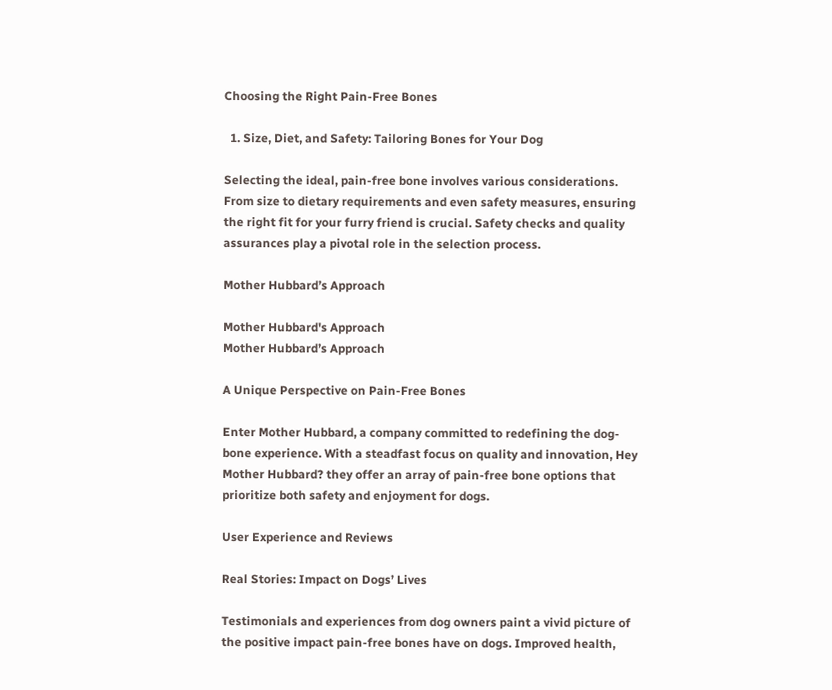Choosing the Right Pain-Free Bones

  1. Size, Diet, and Safety: Tailoring Bones for Your Dog

Selecting the ideal, pain-free bone involves various considerations. From size to dietary requirements and even safety measures, ensuring the right fit for your furry friend is crucial. Safety checks and quality assurances play a pivotal role in the selection process.

Mother Hubbard’s Approach

Mother Hubbard's Approach
Mother Hubbard’s Approach

A Unique Perspective on Pain-Free Bones

Enter Mother Hubbard, a company committed to redefining the dog-bone experience. With a steadfast focus on quality and innovation, Hey Mother Hubbard? they offer an array of pain-free bone options that prioritize both safety and enjoyment for dogs.

User Experience and Reviews

Real Stories: Impact on Dogs’ Lives

Testimonials and experiences from dog owners paint a vivid picture of the positive impact pain-free bones have on dogs. Improved health,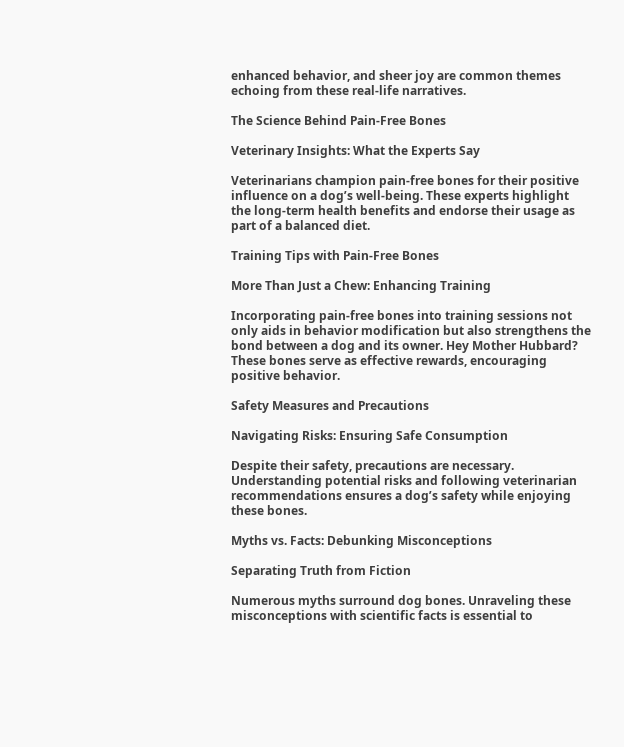enhanced behavior, and sheer joy are common themes echoing from these real-life narratives.

The Science Behind Pain-Free Bones

Veterinary Insights: What the Experts Say

Veterinarians champion pain-free bones for their positive influence on a dog’s well-being. These experts highlight the long-term health benefits and endorse their usage as part of a balanced diet.

Training Tips with Pain-Free Bones

More Than Just a Chew: Enhancing Training

Incorporating pain-free bones into training sessions not only aids in behavior modification but also strengthens the bond between a dog and its owner. Hey Mother Hubbard? These bones serve as effective rewards, encouraging positive behavior.

Safety Measures and Precautions

Navigating Risks: Ensuring Safe Consumption

Despite their safety, precautions are necessary. Understanding potential risks and following veterinarian recommendations ensures a dog’s safety while enjoying these bones.

Myths vs. Facts: Debunking Misconceptions

Separating Truth from Fiction

Numerous myths surround dog bones. Unraveling these misconceptions with scientific facts is essential to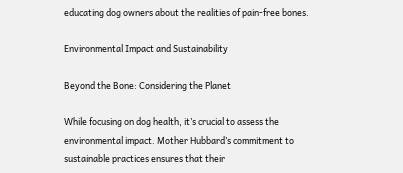educating dog owners about the realities of pain-free bones.

Environmental Impact and Sustainability

Beyond the Bone: Considering the Planet

While focusing on dog health, it’s crucial to assess the environmental impact. Mother Hubbard’s commitment to sustainable practices ensures that their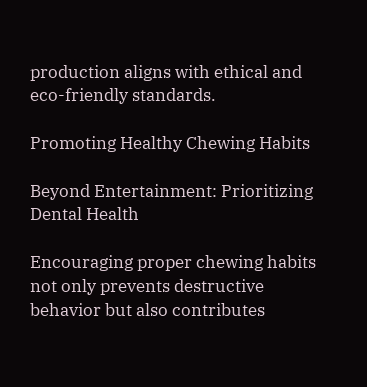production aligns with ethical and eco-friendly standards.

Promoting Healthy Chewing Habits

Beyond Entertainment: Prioritizing Dental Health

Encouraging proper chewing habits not only prevents destructive behavior but also contributes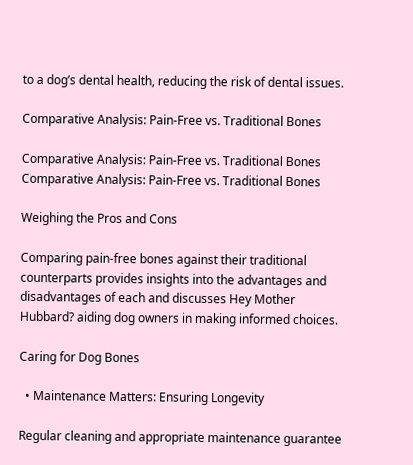to a dog’s dental health, reducing the risk of dental issues.

Comparative Analysis: Pain-Free vs. Traditional Bones

Comparative Analysis: Pain-Free vs. Traditional Bones
Comparative Analysis: Pain-Free vs. Traditional Bones

Weighing the Pros and Cons

Comparing pain-free bones against their traditional counterparts provides insights into the advantages and disadvantages of each and discusses Hey Mother Hubbard? aiding dog owners in making informed choices.

Caring for Dog Bones

  • Maintenance Matters: Ensuring Longevity

Regular cleaning and appropriate maintenance guarantee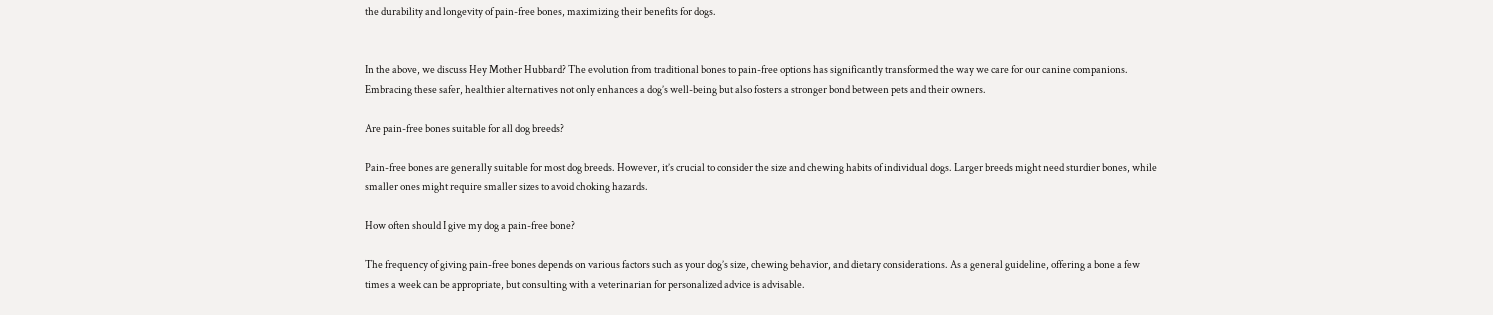the durability and longevity of pain-free bones, maximizing their benefits for dogs.


In the above, we discuss Hey Mother Hubbard? The evolution from traditional bones to pain-free options has significantly transformed the way we care for our canine companions. Embracing these safer, healthier alternatives not only enhances a dog’s well-being but also fosters a stronger bond between pets and their owners.

Are pain-free bones suitable for all dog breeds?

Pain-free bones are generally suitable for most dog breeds. However, it’s crucial to consider the size and chewing habits of individual dogs. Larger breeds might need sturdier bones, while smaller ones might require smaller sizes to avoid choking hazards.

How often should I give my dog a pain-free bone?

The frequency of giving pain-free bones depends on various factors such as your dog’s size, chewing behavior, and dietary considerations. As a general guideline, offering a bone a few times a week can be appropriate, but consulting with a veterinarian for personalized advice is advisable.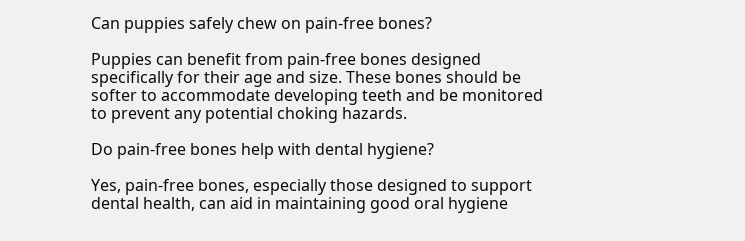Can puppies safely chew on pain-free bones?

Puppies can benefit from pain-free bones designed specifically for their age and size. These bones should be softer to accommodate developing teeth and be monitored to prevent any potential choking hazards.

Do pain-free bones help with dental hygiene?

Yes, pain-free bones, especially those designed to support dental health, can aid in maintaining good oral hygiene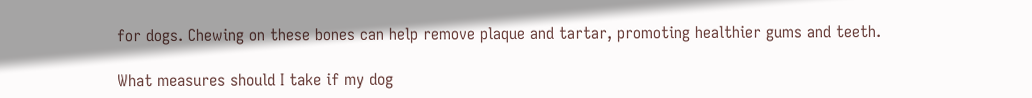for dogs. Chewing on these bones can help remove plaque and tartar, promoting healthier gums and teeth.

What measures should I take if my dog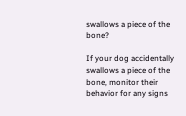swallows a piece of the bone?

If your dog accidentally swallows a piece of the bone, monitor their behavior for any signs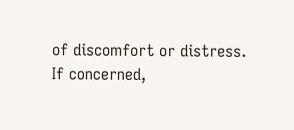of discomfort or distress. If concerned,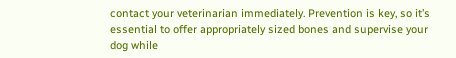contact your veterinarian immediately. Prevention is key, so it’s essential to offer appropriately sized bones and supervise your dog while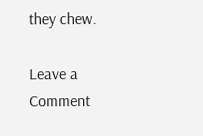they chew.

Leave a Comment